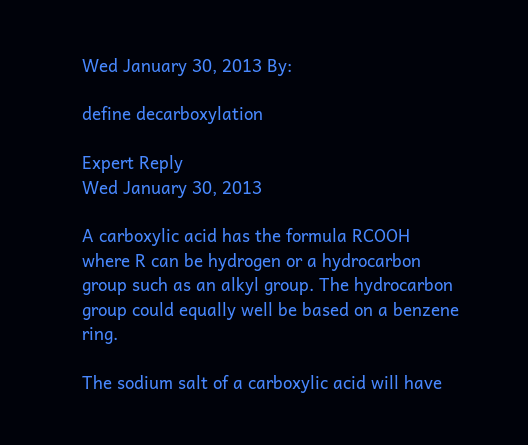Wed January 30, 2013 By:

define decarboxylation

Expert Reply
Wed January 30, 2013

A carboxylic acid has the formula RCOOH where R can be hydrogen or a hydrocarbon group such as an alkyl group. The hydrocarbon group could equally well be based on a benzene ring.

The sodium salt of a carboxylic acid will have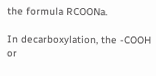the formula RCOONa.

In decarboxylation, the -COOH or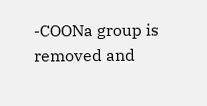-COONa group is removed and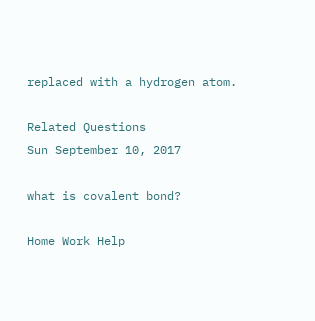replaced with a hydrogen atom.

Related Questions
Sun September 10, 2017

what is covalent bond?

Home Work Help